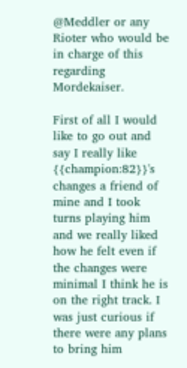@Meddler or any Rioter who would be in charge of this regarding Mordekaiser.

First of all I would like to go out and say I really like {{champion:82}}'s changes a friend of mine and I took turns playing him and we really liked how he felt even if the changes were minimal I think he is on the right track. I was just curious if there were any plans to bring him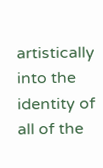artistically into the identity of all of the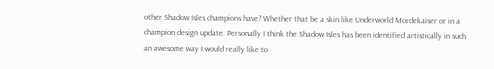other Shadow Isles champions have? Whether that be a skin like Underworld Mordekaiser or in a champion design update. Personally I think the Shadow Isles has been identified artistically in such an awesome way I would really like to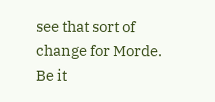see that sort of change for Morde. Be it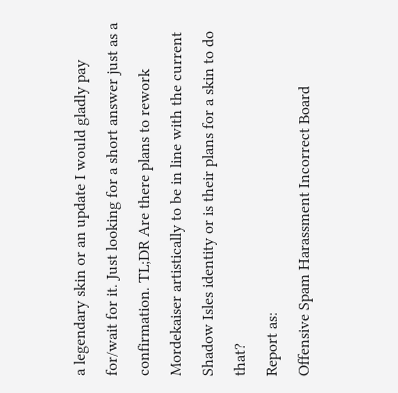a legendary skin or an update I would gladly pay for/wait for it. Just looking for a short answer just as a confirmation. TL;DR Are there plans to rework Mordekaiser artistically to be in line with the current Shadow Isles identity or is their plans for a skin to do that?
Report as:
Offensive Spam Harassment Incorrect Board